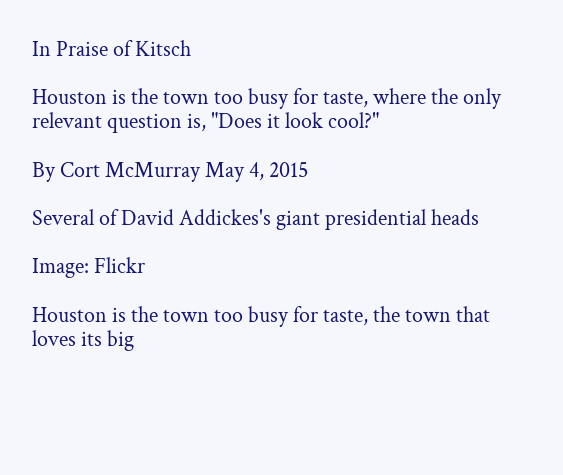In Praise of Kitsch

Houston is the town too busy for taste, where the only relevant question is, "Does it look cool?"

By Cort McMurray May 4, 2015

Several of David Addickes's giant presidential heads

Image: Flickr

Houston is the town too busy for taste, the town that loves its big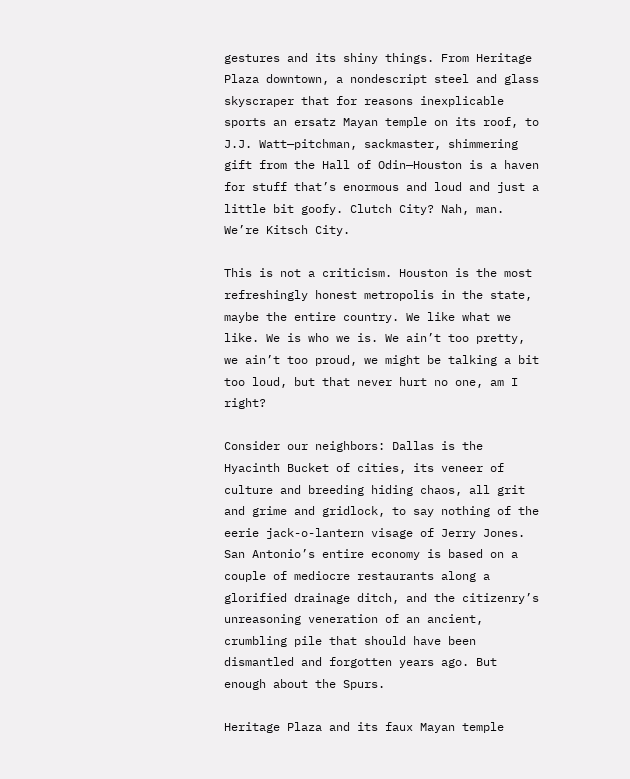gestures and its shiny things. From Heritage Plaza downtown, a nondescript steel and glass skyscraper that for reasons inexplicable sports an ersatz Mayan temple on its roof, to J.J. Watt—pitchman, sackmaster, shimmering gift from the Hall of Odin—Houston is a haven for stuff that’s enormous and loud and just a little bit goofy. Clutch City? Nah, man. We’re Kitsch City.

This is not a criticism. Houston is the most refreshingly honest metropolis in the state, maybe the entire country. We like what we like. We is who we is. We ain’t too pretty, we ain’t too proud, we might be talking a bit too loud, but that never hurt no one, am I right?

Consider our neighbors: Dallas is the Hyacinth Bucket of cities, its veneer of culture and breeding hiding chaos, all grit and grime and gridlock, to say nothing of the eerie jack-o-lantern visage of Jerry Jones. San Antonio’s entire economy is based on a couple of mediocre restaurants along a glorified drainage ditch, and the citizenry’s unreasoning veneration of an ancient, crumbling pile that should have been dismantled and forgotten years ago. But enough about the Spurs.

Heritage Plaza and its faux Mayan temple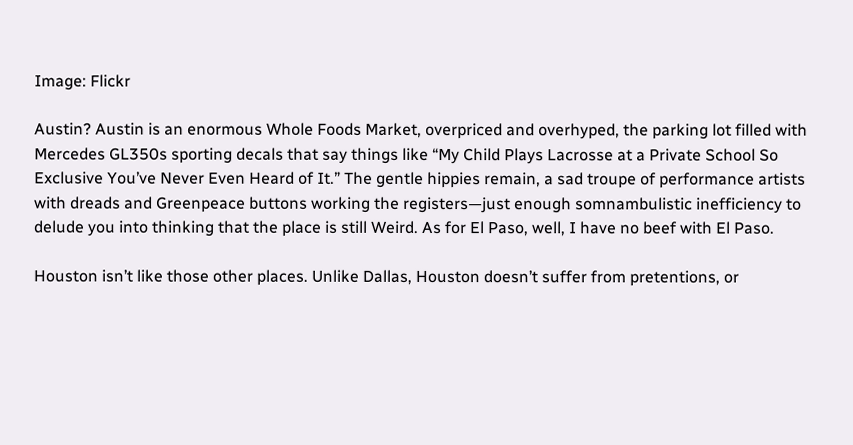Image: Flickr

Austin? Austin is an enormous Whole Foods Market, overpriced and overhyped, the parking lot filled with Mercedes GL350s sporting decals that say things like “My Child Plays Lacrosse at a Private School So Exclusive You’ve Never Even Heard of It.” The gentle hippies remain, a sad troupe of performance artists with dreads and Greenpeace buttons working the registers—just enough somnambulistic inefficiency to delude you into thinking that the place is still Weird. As for El Paso, well, I have no beef with El Paso.

Houston isn’t like those other places. Unlike Dallas, Houston doesn’t suffer from pretentions, or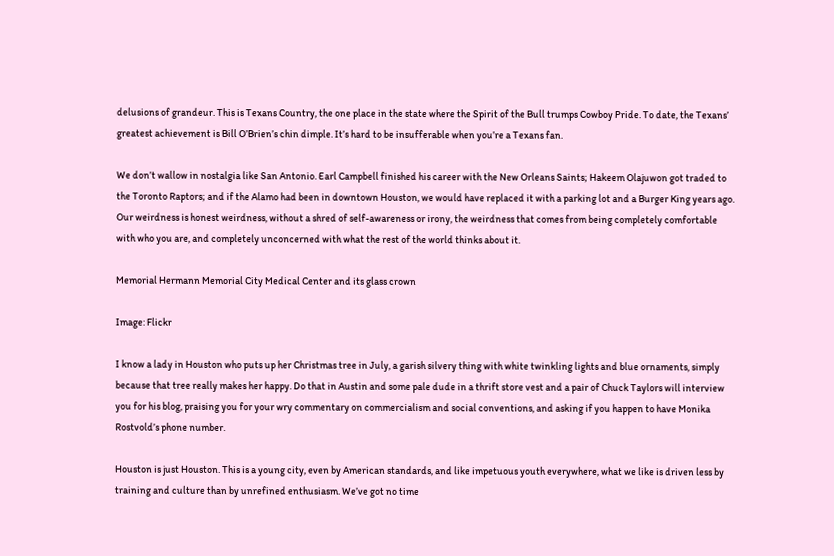delusions of grandeur. This is Texans Country, the one place in the state where the Spirit of the Bull trumps Cowboy Pride. To date, the Texans’ greatest achievement is Bill O’Brien’s chin dimple. It’s hard to be insufferable when you’re a Texans fan.

We don’t wallow in nostalgia like San Antonio. Earl Campbell finished his career with the New Orleans Saints; Hakeem Olajuwon got traded to the Toronto Raptors; and if the Alamo had been in downtown Houston, we would have replaced it with a parking lot and a Burger King years ago. Our weirdness is honest weirdness, without a shred of self-awareness or irony, the weirdness that comes from being completely comfortable with who you are, and completely unconcerned with what the rest of the world thinks about it.

Memorial Hermann Memorial City Medical Center and its glass crown

Image: Flickr

I know a lady in Houston who puts up her Christmas tree in July, a garish silvery thing with white twinkling lights and blue ornaments, simply because that tree really makes her happy. Do that in Austin and some pale dude in a thrift store vest and a pair of Chuck Taylors will interview you for his blog, praising you for your wry commentary on commercialism and social conventions, and asking if you happen to have Monika Rostvold’s phone number.

Houston is just Houston. This is a young city, even by American standards, and like impetuous youth everywhere, what we like is driven less by training and culture than by unrefined enthusiasm. We’ve got no time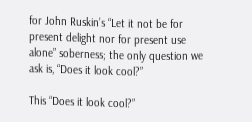for John Ruskin’s “Let it not be for present delight nor for present use alone” soberness; the only question we ask is, “Does it look cool?”

This “Does it look cool?”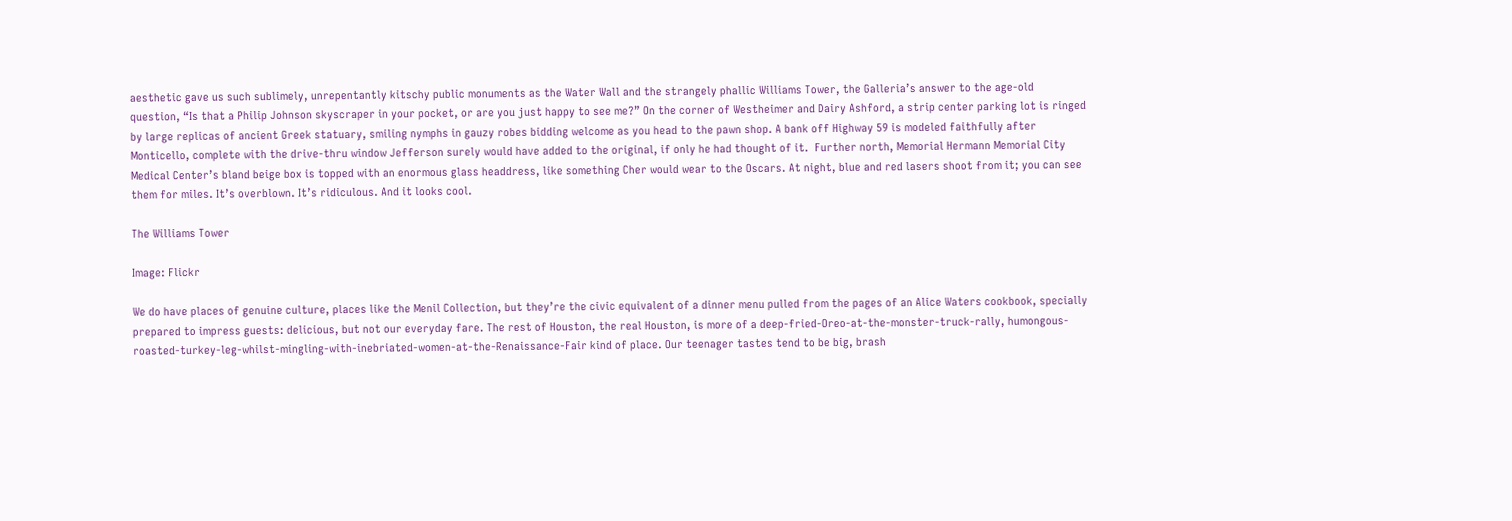aesthetic gave us such sublimely, unrepentantly kitschy public monuments as the Water Wall and the strangely phallic Williams Tower, the Galleria’s answer to the age-old question, “Is that a Philip Johnson skyscraper in your pocket, or are you just happy to see me?” On the corner of Westheimer and Dairy Ashford, a strip center parking lot is ringed by large replicas of ancient Greek statuary, smiling nymphs in gauzy robes bidding welcome as you head to the pawn shop. A bank off Highway 59 is modeled faithfully after Monticello, complete with the drive-thru window Jefferson surely would have added to the original, if only he had thought of it.  Further north, Memorial Hermann Memorial City Medical Center’s bland beige box is topped with an enormous glass headdress, like something Cher would wear to the Oscars. At night, blue and red lasers shoot from it; you can see them for miles. It’s overblown. It’s ridiculous. And it looks cool.

The Williams Tower

Image: Flickr

We do have places of genuine culture, places like the Menil Collection, but they’re the civic equivalent of a dinner menu pulled from the pages of an Alice Waters cookbook, specially prepared to impress guests: delicious, but not our everyday fare. The rest of Houston, the real Houston, is more of a deep-fried-Oreo-at-the-monster-truck-rally, humongous-roasted-turkey-leg-whilst-mingling-with-inebriated-women-at-the-Renaissance-Fair kind of place. Our teenager tastes tend to be big, brash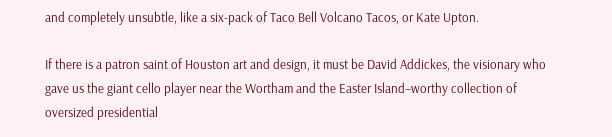and completely unsubtle, like a six-pack of Taco Bell Volcano Tacos, or Kate Upton.

If there is a patron saint of Houston art and design, it must be David Addickes, the visionary who gave us the giant cello player near the Wortham and the Easter Island–worthy collection of oversized presidential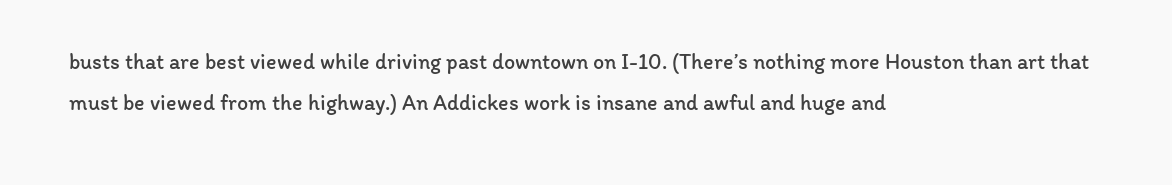busts that are best viewed while driving past downtown on I-10. (There’s nothing more Houston than art that must be viewed from the highway.) An Addickes work is insane and awful and huge and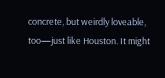concrete, but weirdly loveable, too—just like Houston. It might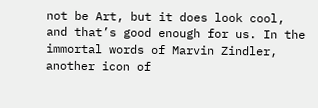not be Art, but it does look cool, and that’s good enough for us. In the immortal words of Marvin Zindler, another icon of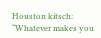Houston kitsch: “Whatever makes you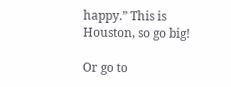happy.” This is Houston, so go big!

Or go to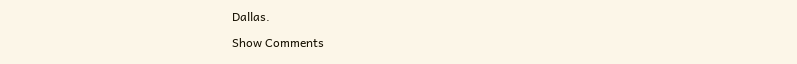Dallas.

Show Comments